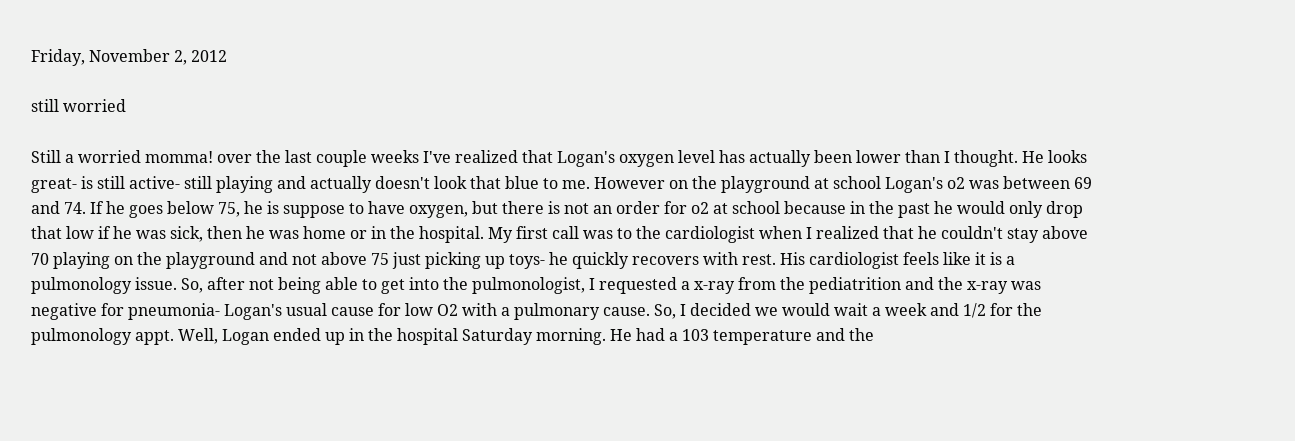Friday, November 2, 2012

still worried

Still a worried momma! over the last couple weeks I've realized that Logan's oxygen level has actually been lower than I thought. He looks great- is still active- still playing and actually doesn't look that blue to me. However on the playground at school Logan's o2 was between 69 and 74. If he goes below 75, he is suppose to have oxygen, but there is not an order for o2 at school because in the past he would only drop that low if he was sick, then he was home or in the hospital. My first call was to the cardiologist when I realized that he couldn't stay above 70 playing on the playground and not above 75 just picking up toys- he quickly recovers with rest. His cardiologist feels like it is a pulmonology issue. So, after not being able to get into the pulmonologist, I requested a x-ray from the pediatrition and the x-ray was negative for pneumonia- Logan's usual cause for low O2 with a pulmonary cause. So, I decided we would wait a week and 1/2 for the pulmonology appt. Well, Logan ended up in the hospital Saturday morning. He had a 103 temperature and the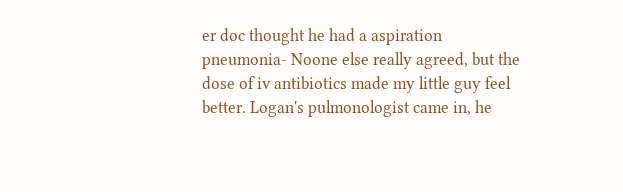er doc thought he had a aspiration pneumonia- Noone else really agreed, but the dose of iv antibiotics made my little guy feel better. Logan's pulmonologist came in, he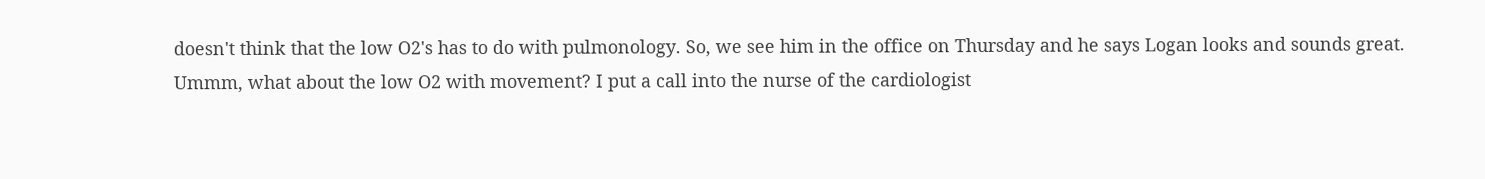doesn't think that the low O2's has to do with pulmonology. So, we see him in the office on Thursday and he says Logan looks and sounds great. Ummm, what about the low O2 with movement? I put a call into the nurse of the cardiologist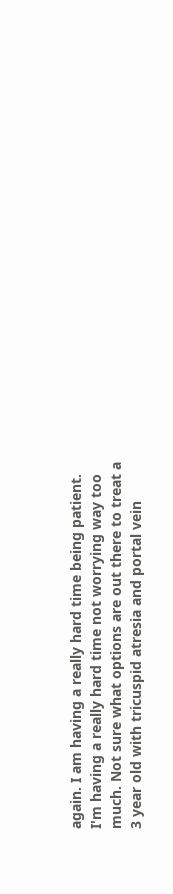again. I am having a really hard time being patient. I'm having a really hard time not worrying way too much. Not sure what options are out there to treat a 3 year old with tricuspid atresia and portal vein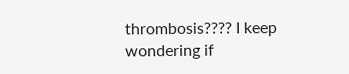thrombosis???? I keep wondering if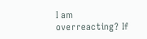I am overreacting? If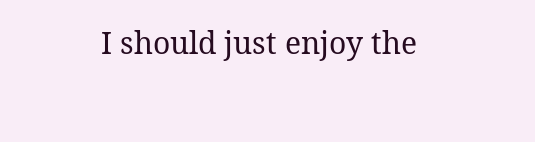I should just enjoy the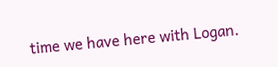time we have here with Logan.